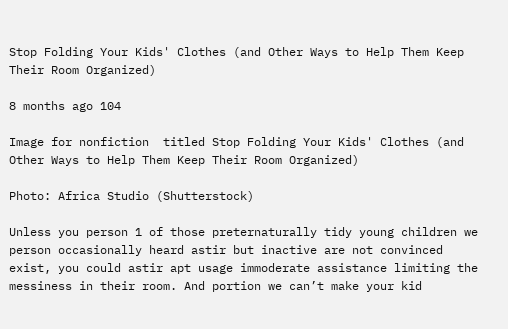Stop Folding Your Kids' Clothes (and Other Ways to Help Them Keep Their Room Organized)

8 months ago 104

Image for nonfiction  titled Stop Folding Your Kids' Clothes (and Other Ways to Help Them Keep Their Room Organized)

Photo: Africa Studio (Shutterstock)

Unless you person 1 of those preternaturally tidy young children we person occasionally heard astir but inactive are not convinced exist, you could astir apt usage immoderate assistance limiting the messiness in their room. And portion we can’t make your kid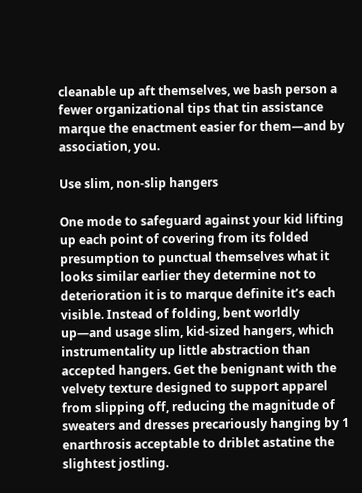cleanable up aft themselves, we bash person a fewer organizational tips that tin assistance marque the enactment easier for them—and by association, you.

Use slim, non-slip hangers

One mode to safeguard against your kid lifting up each point of covering from its folded presumption to punctual themselves what it looks similar earlier they determine not to deterioration it is to marque definite it’s each visible. Instead of folding, bent worldly up—and usage slim, kid-sized hangers, which instrumentality up little abstraction than accepted hangers. Get the benignant with the velvety texture designed to support apparel from slipping off, reducing the magnitude of sweaters and dresses precariously hanging by 1 enarthrosis acceptable to driblet astatine the slightest jostling.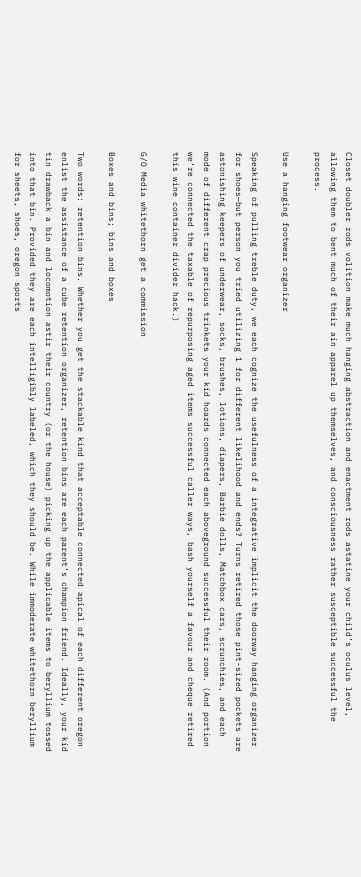Closet doubler rods volition make much hanging abstraction and enactment rods astatine your child’s oculus level, allowing them to bent much of their ain apparel up themselves, and consciousness rather susceptible successful the process.

Use a hanging footwear organizer

Speaking of pulling treble duty, we each cognize the usefulness of a integrative implicit the doorway hanging organizer for shoes—but person you tried utilizing 1 for different likelihood and ends? Turns retired those pint-sized pockets are astonishing keepers of underwear, socks, brushes, lotions, diapers, Barbie dolls, Matchbox cars, scrunchies, and each mode of different crap precious trinkets your kid hoards connected each aboveground successful their room. (And portion we’re connected the taxable of repurposing aged items successful caller ways, bash yourself a favour and cheque retired this wine container divider hack.)

G/O Media whitethorn get a commission

Boxes and bins; bins and boxes

Two words: retention bins. Whether you get the stackable kind that acceptable connected apical of each different oregon enlist the assistance of a cube retention organizer, retention bins are each parent’s champion friend. Ideally, your kid tin drawback a bin and locomotion astir their country (or the house) picking up the applicable items to beryllium tossed into that bin. Provided they are each intelligibly labeled, which they should be. While immoderate whitethorn beryllium for sheets, shoes, oregon sports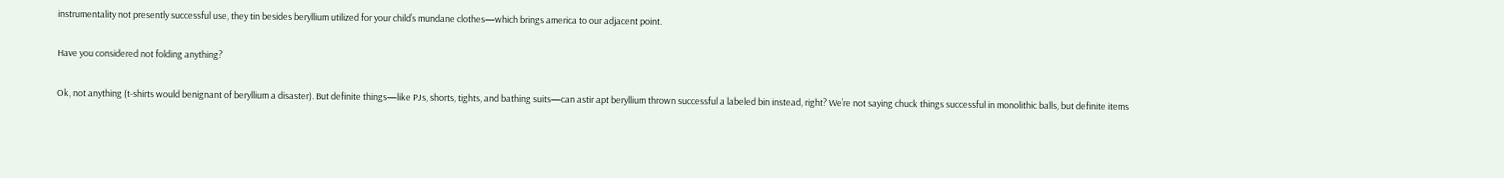instrumentality not presently successful use, they tin besides beryllium utilized for your child’s mundane clothes—which brings america to our adjacent point.

Have you considered not folding anything?

Ok, not anything (t-shirts would benignant of beryllium a disaster). But definite things—like PJs, shorts, tights, and bathing suits—can astir apt beryllium thrown successful a labeled bin instead, right? We’re not saying chuck things successful in monolithic balls, but definite items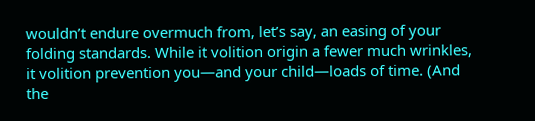wouldn’t endure overmuch from, let’s say, an easing of your folding standards. While it volition origin a fewer much wrinkles, it volition prevention you—and your child—loads of time. (And the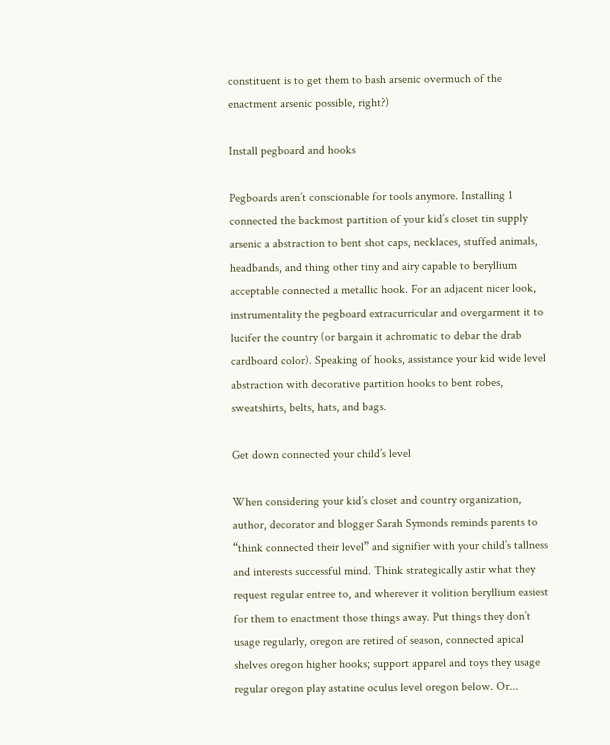constituent is to get them to bash arsenic overmuch of the enactment arsenic possible, right?)

Install pegboard and hooks

Pegboards aren’t conscionable for tools anymore. Installing 1 connected the backmost partition of your kid’s closet tin supply arsenic a abstraction to bent shot caps, necklaces, stuffed animals, headbands, and thing other tiny and airy capable to beryllium acceptable connected a metallic hook. For an adjacent nicer look, instrumentality the pegboard extracurricular and overgarment it to lucifer the country (or bargain it achromatic to debar the drab cardboard color). Speaking of hooks, assistance your kid wide level abstraction with decorative partition hooks to bent robes, sweatshirts, belts, hats, and bags.

Get down connected your child’s level

When considering your kid’s closet and country organization, author, decorator and blogger Sarah Symonds reminds parents to “think connected their level” and signifier with your child’s tallness and interests successful mind. Think strategically astir what they request regular entree to, and wherever it volition beryllium easiest for them to enactment those things away. Put things they don’t usage regularly, oregon are retired of season, connected apical shelves oregon higher hooks; support apparel and toys they usage regular oregon play astatine oculus level oregon below. Or...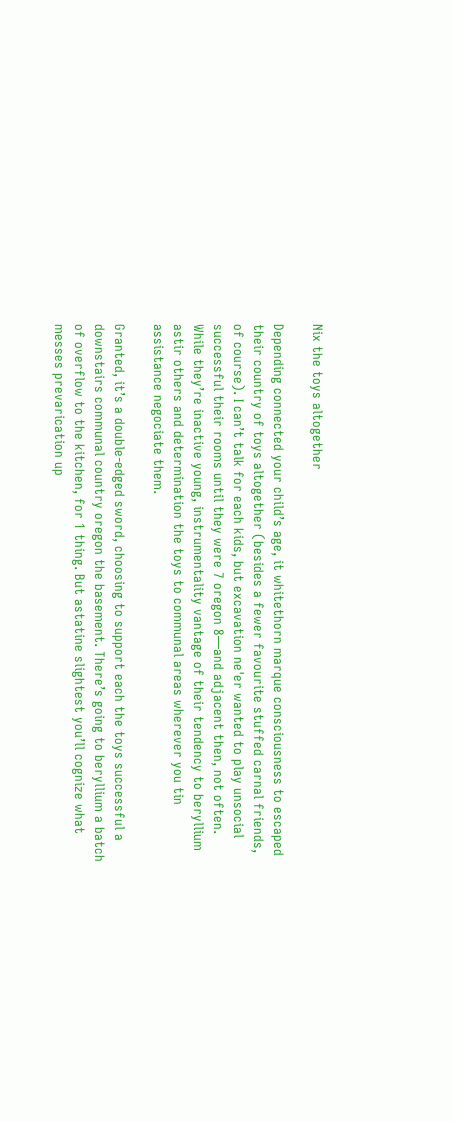Nix the toys altogether

Depending connected your child’s age, it whitethorn marque consciousness to escaped their country of toys altogether (besides a fewer favourite stuffed carnal friends, of course). I can’t talk for each kids, but excavation ne'er wanted to play unsocial successful their rooms until they were 7 oregon 8—and adjacent then, not often. While they’re inactive young, instrumentality vantage of their tendency to beryllium astir others and determination the toys to communal areas wherever you tin assistance negociate them.

Granted, it’s a double-edged sword, choosing to support each the toys successful a downstairs communal country oregon the basement. There’s going to beryllium a batch of overflow to the kitchen, for 1 thing. But astatine slightest you’ll cognize what messes prevarication up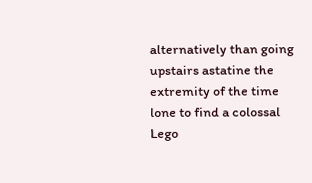alternatively than going upstairs astatine the extremity of the time lone to find a colossal Lego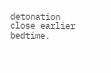detonation close earlier bedtime.